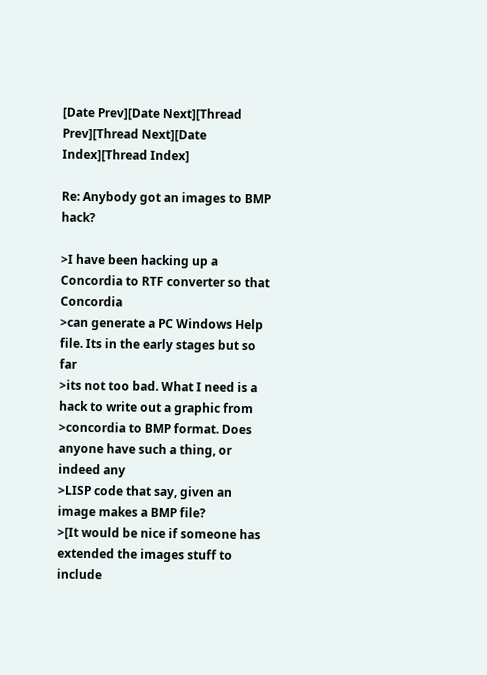[Date Prev][Date Next][Thread Prev][Thread Next][Date Index][Thread Index]

Re: Anybody got an images to BMP hack?

>I have been hacking up a Concordia to RTF converter so that Concordia
>can generate a PC Windows Help file. Its in the early stages but so far
>its not too bad. What I need is a hack to write out a graphic from
>concordia to BMP format. Does anyone have such a thing, or indeed any
>LISP code that say, given an image makes a BMP file?
>[It would be nice if someone has extended the images stuff to include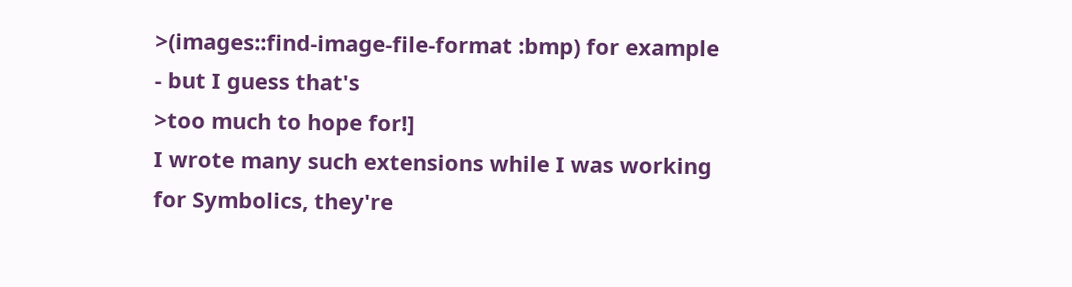>(images::find-image-file-format :bmp) for example - but I guess that's
>too much to hope for!]
I wrote many such extensions while I was working for Symbolics, they're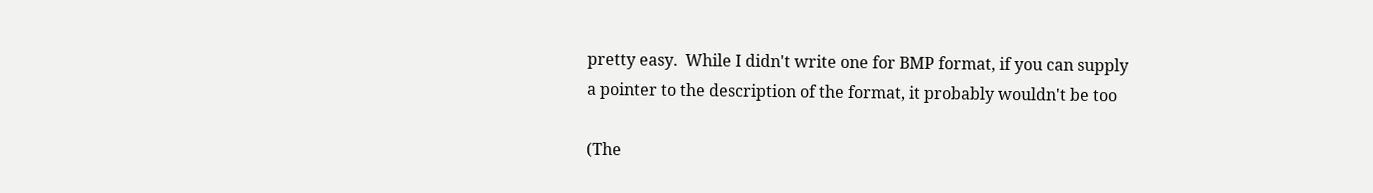pretty easy.  While I didn't write one for BMP format, if you can supply
a pointer to the description of the format, it probably wouldn't be too

(The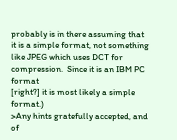probably is in there assuming that it is a simple format, not something
like JPEG which uses DCT for compression.  Since it is an IBM PC format
[right?] it is most likely a simple format.)
>Any hints gratefully accepted, and of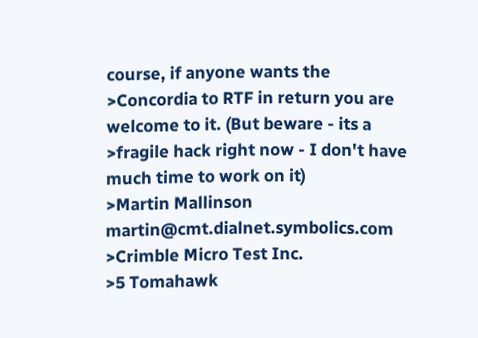course, if anyone wants the
>Concordia to RTF in return you are welcome to it. (But beware - its a
>fragile hack right now - I don't have much time to work on it)
>Martin Mallinson                                martin@cmt.dialnet.symbolics.com
>Crimble Micro Test Inc.
>5 Tomahawk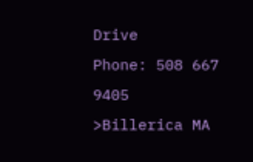Drive                                Phone: 508 667 9405
>Billerica MA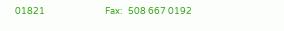01821                              Fax:   508 667 0192